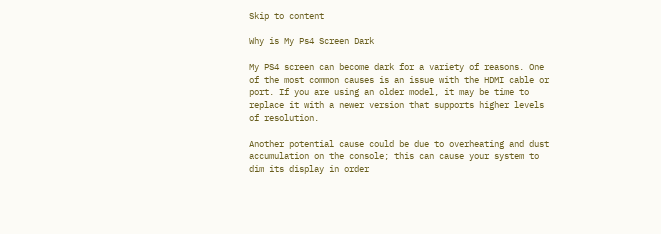Skip to content

Why is My Ps4 Screen Dark

My PS4 screen can become dark for a variety of reasons. One of the most common causes is an issue with the HDMI cable or port. If you are using an older model, it may be time to replace it with a newer version that supports higher levels of resolution.

Another potential cause could be due to overheating and dust accumulation on the console; this can cause your system to dim its display in order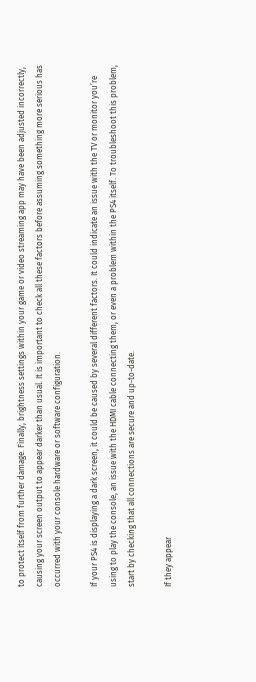to protect itself from further damage. Finally, brightness settings within your game or video streaming app may have been adjusted incorrectly, causing your screen output to appear darker than usual. It is important to check all these factors before assuming something more serious has occurred with your console hardware or software configuration.

If your PS4 is displaying a dark screen, it could be caused by several different factors. It could indicate an issue with the TV or monitor you’re using to play the console, an issue with the HDMI cable connecting them, or even a problem within the PS4 itself. To troubleshoot this problem, start by checking that all connections are secure and up-to-date.

If they appear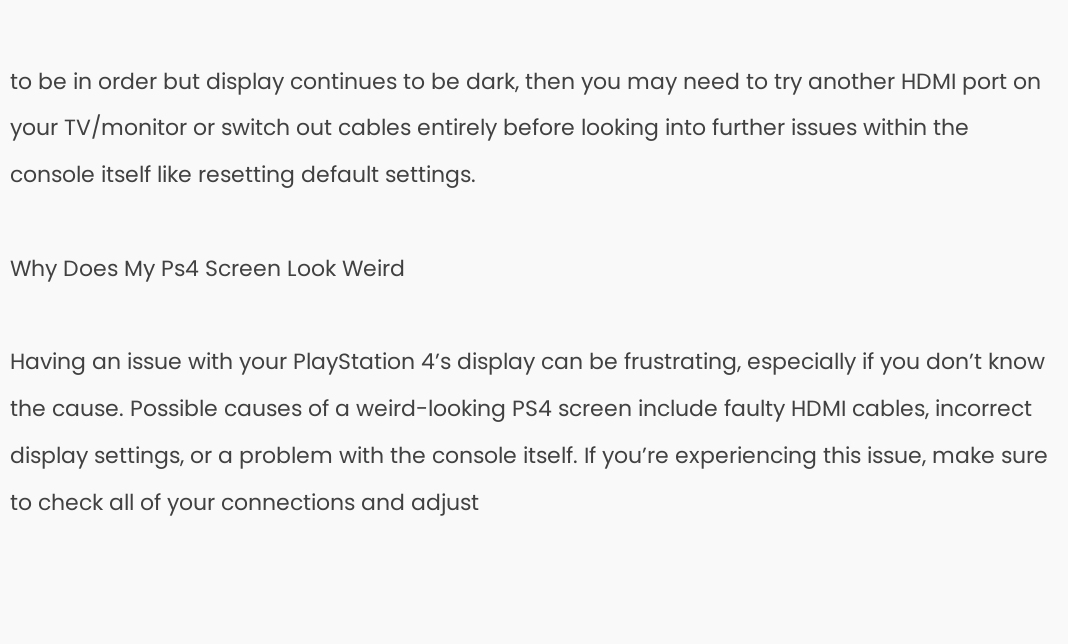to be in order but display continues to be dark, then you may need to try another HDMI port on your TV/monitor or switch out cables entirely before looking into further issues within the console itself like resetting default settings.

Why Does My Ps4 Screen Look Weird

Having an issue with your PlayStation 4’s display can be frustrating, especially if you don’t know the cause. Possible causes of a weird-looking PS4 screen include faulty HDMI cables, incorrect display settings, or a problem with the console itself. If you’re experiencing this issue, make sure to check all of your connections and adjust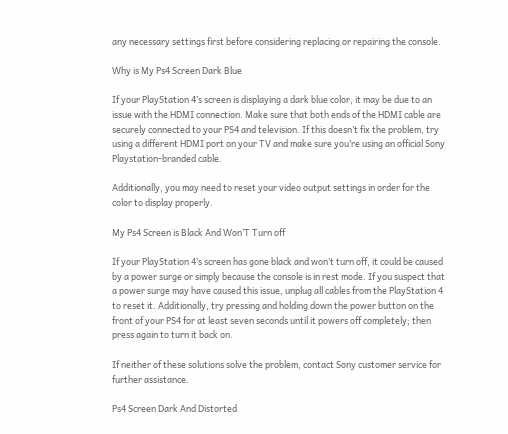any necessary settings first before considering replacing or repairing the console.

Why is My Ps4 Screen Dark Blue

If your PlayStation 4’s screen is displaying a dark blue color, it may be due to an issue with the HDMI connection. Make sure that both ends of the HDMI cable are securely connected to your PS4 and television. If this doesn’t fix the problem, try using a different HDMI port on your TV and make sure you’re using an official Sony Playstation-branded cable.

Additionally, you may need to reset your video output settings in order for the color to display properly.

My Ps4 Screen is Black And Won’T Turn off

If your PlayStation 4’s screen has gone black and won’t turn off, it could be caused by a power surge or simply because the console is in rest mode. If you suspect that a power surge may have caused this issue, unplug all cables from the PlayStation 4 to reset it. Additionally, try pressing and holding down the power button on the front of your PS4 for at least seven seconds until it powers off completely; then press again to turn it back on.

If neither of these solutions solve the problem, contact Sony customer service for further assistance.

Ps4 Screen Dark And Distorted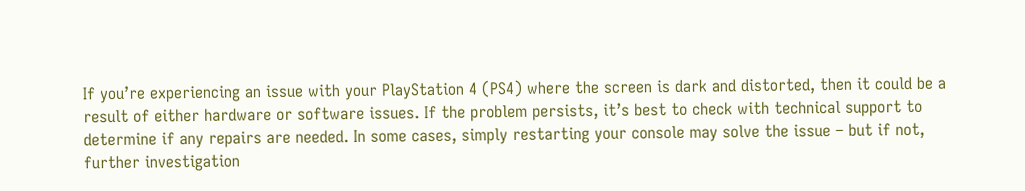If you’re experiencing an issue with your PlayStation 4 (PS4) where the screen is dark and distorted, then it could be a result of either hardware or software issues. If the problem persists, it’s best to check with technical support to determine if any repairs are needed. In some cases, simply restarting your console may solve the issue – but if not, further investigation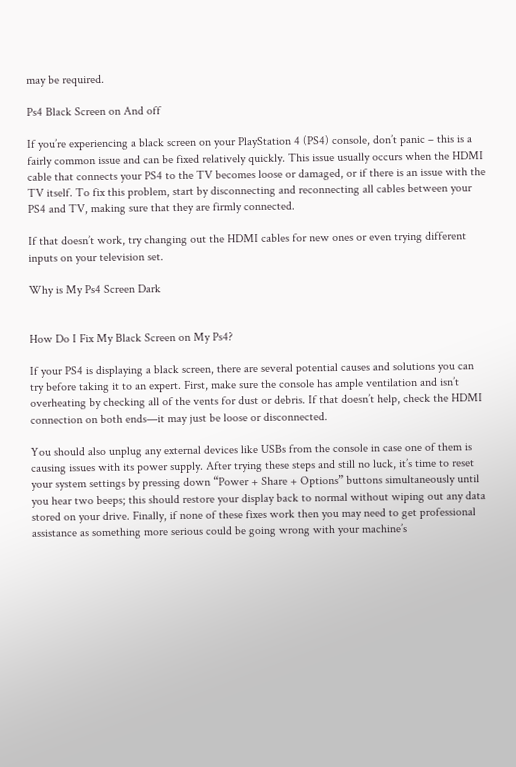may be required.

Ps4 Black Screen on And off

If you’re experiencing a black screen on your PlayStation 4 (PS4) console, don’t panic – this is a fairly common issue and can be fixed relatively quickly. This issue usually occurs when the HDMI cable that connects your PS4 to the TV becomes loose or damaged, or if there is an issue with the TV itself. To fix this problem, start by disconnecting and reconnecting all cables between your PS4 and TV, making sure that they are firmly connected.

If that doesn’t work, try changing out the HDMI cables for new ones or even trying different inputs on your television set.

Why is My Ps4 Screen Dark


How Do I Fix My Black Screen on My Ps4?

If your PS4 is displaying a black screen, there are several potential causes and solutions you can try before taking it to an expert. First, make sure the console has ample ventilation and isn’t overheating by checking all of the vents for dust or debris. If that doesn’t help, check the HDMI connection on both ends—it may just be loose or disconnected.

You should also unplug any external devices like USBs from the console in case one of them is causing issues with its power supply. After trying these steps and still no luck, it’s time to reset your system settings by pressing down “Power + Share + Options” buttons simultaneously until you hear two beeps; this should restore your display back to normal without wiping out any data stored on your drive. Finally, if none of these fixes work then you may need to get professional assistance as something more serious could be going wrong with your machine’s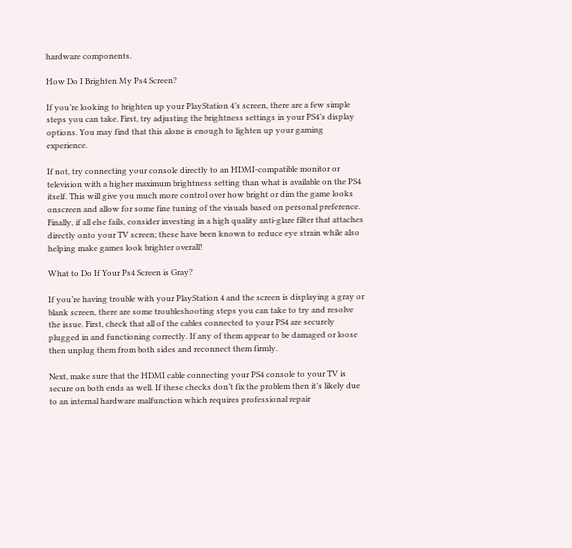hardware components.

How Do I Brighten My Ps4 Screen?

If you’re looking to brighten up your PlayStation 4’s screen, there are a few simple steps you can take. First, try adjusting the brightness settings in your PS4’s display options. You may find that this alone is enough to lighten up your gaming experience.

If not, try connecting your console directly to an HDMI-compatible monitor or television with a higher maximum brightness setting than what is available on the PS4 itself. This will give you much more control over how bright or dim the game looks onscreen and allow for some fine tuning of the visuals based on personal preference. Finally, if all else fails, consider investing in a high quality anti-glare filter that attaches directly onto your TV screen; these have been known to reduce eye strain while also helping make games look brighter overall!

What to Do If Your Ps4 Screen is Gray?

If you’re having trouble with your PlayStation 4 and the screen is displaying a gray or blank screen, there are some troubleshooting steps you can take to try and resolve the issue. First, check that all of the cables connected to your PS4 are securely plugged in and functioning correctly. If any of them appear to be damaged or loose then unplug them from both sides and reconnect them firmly.

Next, make sure that the HDMI cable connecting your PS4 console to your TV is secure on both ends as well. If these checks don’t fix the problem then it’s likely due to an internal hardware malfunction which requires professional repair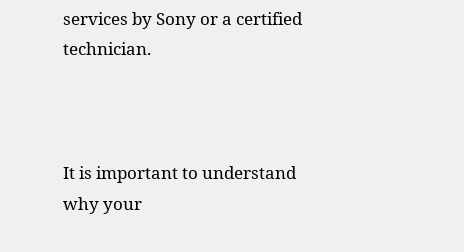services by Sony or a certified technician.



It is important to understand why your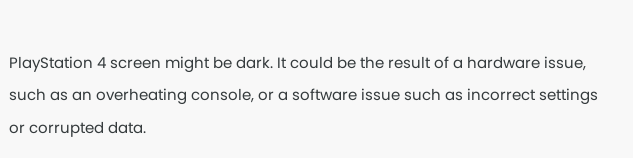PlayStation 4 screen might be dark. It could be the result of a hardware issue, such as an overheating console, or a software issue such as incorrect settings or corrupted data.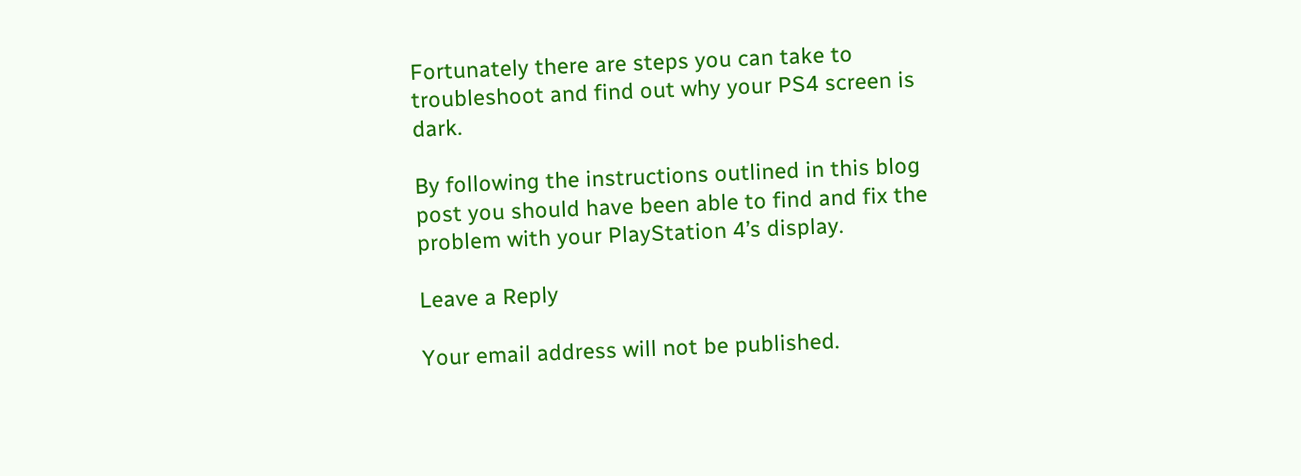Fortunately there are steps you can take to troubleshoot and find out why your PS4 screen is dark.

By following the instructions outlined in this blog post you should have been able to find and fix the problem with your PlayStation 4’s display.

Leave a Reply

Your email address will not be published.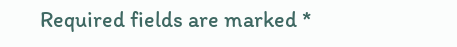Required fields are marked *